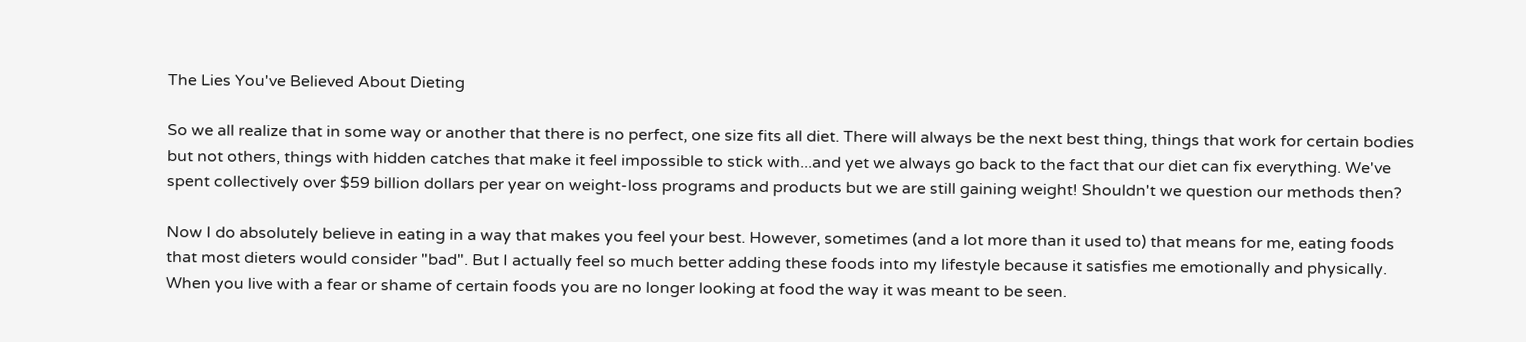The Lies You've Believed About Dieting

So we all realize that in some way or another that there is no perfect, one size fits all diet. There will always be the next best thing, things that work for certain bodies but not others, things with hidden catches that make it feel impossible to stick with...and yet we always go back to the fact that our diet can fix everything. We've spent collectively over $59 billion dollars per year on weight-loss programs and products but we are still gaining weight! Shouldn't we question our methods then?

Now I do absolutely believe in eating in a way that makes you feel your best. However, sometimes (and a lot more than it used to) that means for me, eating foods that most dieters would consider "bad". But I actually feel so much better adding these foods into my lifestyle because it satisfies me emotionally and physically. When you live with a fear or shame of certain foods you are no longer looking at food the way it was meant to be seen.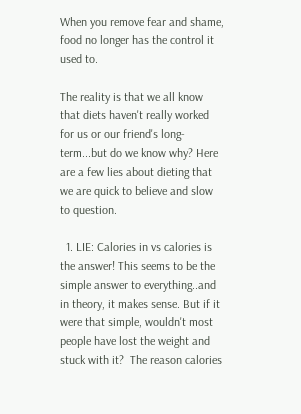When you remove fear and shame, food no longer has the control it used to.

The reality is that we all know that diets haven't really worked for us or our friend's long-term...but do we know why? Here are a few lies about dieting that we are quick to believe and slow to question.

  1. LIE: Calories in vs calories is the answer! This seems to be the simple answer to everything..and in theory, it makes sense. But if it were that simple, wouldn't most people have lost the weight and stuck with it?  The reason calories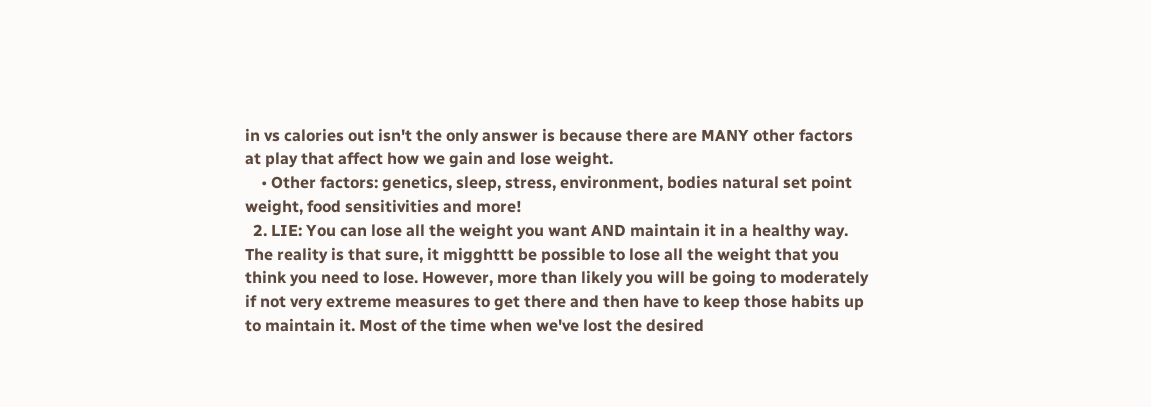in vs calories out isn't the only answer is because there are MANY other factors at play that affect how we gain and lose weight.
    • Other factors: genetics, sleep, stress, environment, bodies natural set point weight, food sensitivities and more!
  2. LIE: You can lose all the weight you want AND maintain it in a healthy way. The reality is that sure, it migghttt be possible to lose all the weight that you think you need to lose. However, more than likely you will be going to moderately if not very extreme measures to get there and then have to keep those habits up to maintain it. Most of the time when we've lost the desired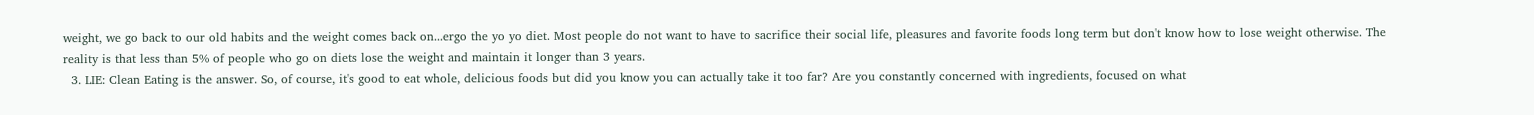weight, we go back to our old habits and the weight comes back on...ergo the yo yo diet. Most people do not want to have to sacrifice their social life, pleasures and favorite foods long term but don't know how to lose weight otherwise. The reality is that less than 5% of people who go on diets lose the weight and maintain it longer than 3 years.
  3. LIE: Clean Eating is the answer. So, of course, it's good to eat whole, delicious foods but did you know you can actually take it too far? Are you constantly concerned with ingredients, focused on what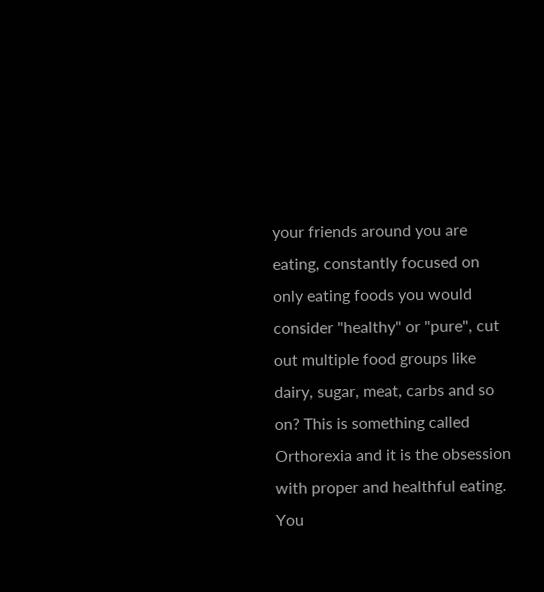your friends around you are eating, constantly focused on only eating foods you would consider "healthy" or "pure", cut out multiple food groups like dairy, sugar, meat, carbs and so on? This is something called Orthorexia and it is the obsession with proper and healthful eating. You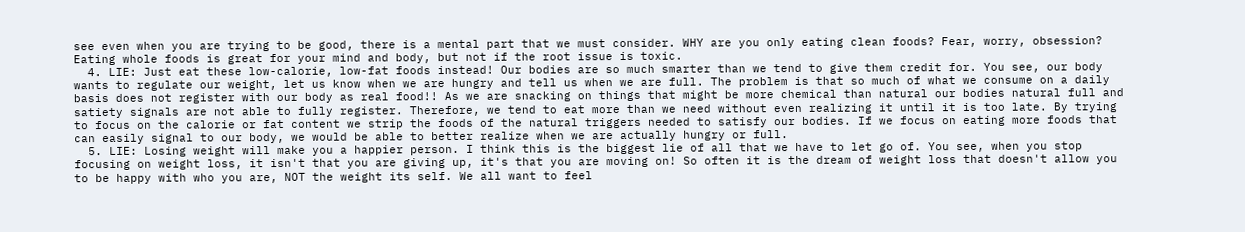see even when you are trying to be good, there is a mental part that we must consider. WHY are you only eating clean foods? Fear, worry, obsession? Eating whole foods is great for your mind and body, but not if the root issue is toxic.
  4. LIE: Just eat these low-calorie, low-fat foods instead! Our bodies are so much smarter than we tend to give them credit for. You see, our body wants to regulate our weight, let us know when we are hungry and tell us when we are full. The problem is that so much of what we consume on a daily basis does not register with our body as real food!! As we are snacking on things that might be more chemical than natural our bodies natural full and satiety signals are not able to fully register. Therefore, we tend to eat more than we need without even realizing it until it is too late. By trying to focus on the calorie or fat content we strip the foods of the natural triggers needed to satisfy our bodies. If we focus on eating more foods that can easily signal to our body, we would be able to better realize when we are actually hungry or full.
  5. LIE: Losing weight will make you a happier person. I think this is the biggest lie of all that we have to let go of. You see, when you stop focusing on weight loss, it isn't that you are giving up, it's that you are moving on! So often it is the dream of weight loss that doesn't allow you to be happy with who you are, NOT the weight its self. We all want to feel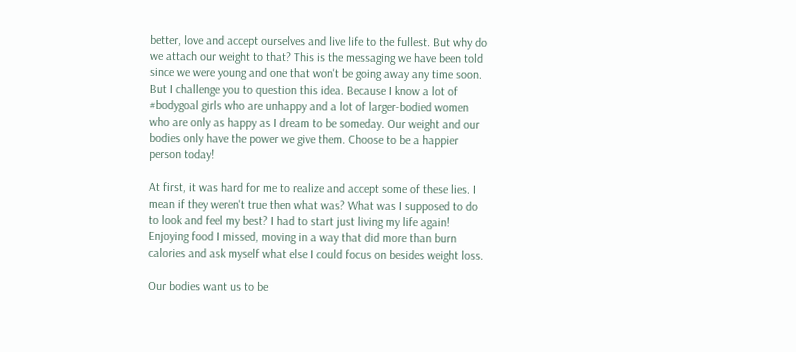better, love and accept ourselves and live life to the fullest. But why do we attach our weight to that? This is the messaging we have been told since we were young and one that won't be going away any time soon. But I challenge you to question this idea. Because I know a lot of #bodygoal girls who are unhappy and a lot of larger-bodied women who are only as happy as I dream to be someday. Our weight and our bodies only have the power we give them. Choose to be a happier person today!

At first, it was hard for me to realize and accept some of these lies. I mean if they weren't true then what was? What was I supposed to do to look and feel my best? I had to start just living my life again! Enjoying food I missed, moving in a way that did more than burn calories and ask myself what else I could focus on besides weight loss.

Our bodies want us to be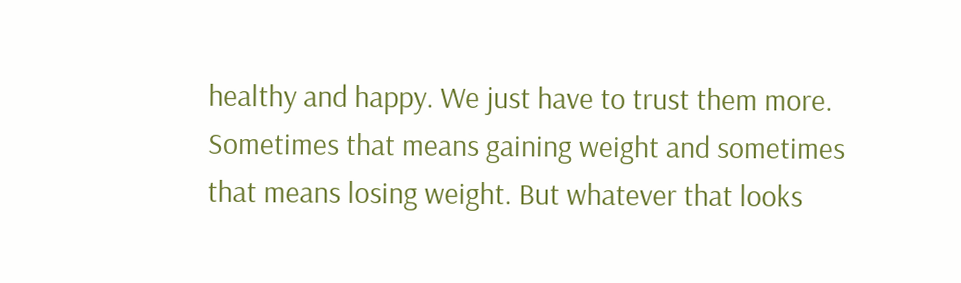healthy and happy. We just have to trust them more. Sometimes that means gaining weight and sometimes that means losing weight. But whatever that looks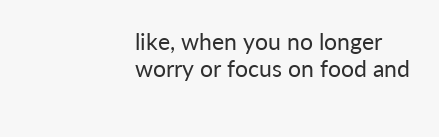like, when you no longer worry or focus on food and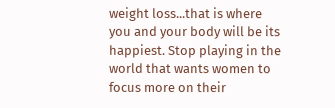weight loss...that is where you and your body will be its happiest. Stop playing in the world that wants women to focus more on their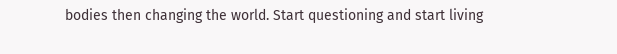bodies then changing the world. Start questioning and start living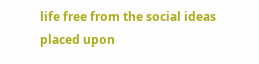life free from the social ideas placed upon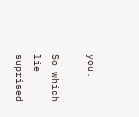you.

So which lie suprised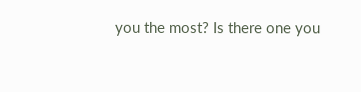you the most? Is there one you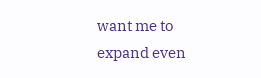want me to expand even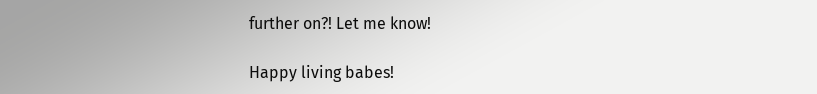further on?! Let me know!

Happy living babes!